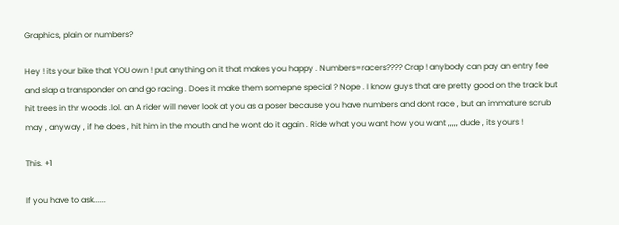Graphics, plain or numbers?

Hey ! its your bike that YOU own ! put anything on it that makes you happy . Numbers=racers???? Crap ! anybody can pay an entry fee and slap a transponder on and go racing . Does it make them somepne special ? Nope . I know guys that are pretty good on the track but hit trees in thr woods .lol. an A rider will never look at you as a poser because you have numbers and dont race , but an immature scrub may , anyway , if he does , hit him in the mouth and he wont do it again . Ride what you want how you want ,,,,, dude , its yours !

This. +1

If you have to ask......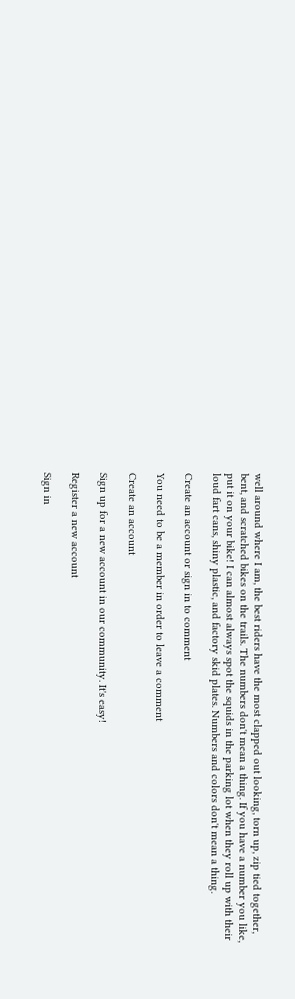well around where I am, the best riders have the most clapped out looking, torn up, zip tied together, bent, and scratched bikes on the trails. The numbers don't mean a thing. If you have a number you like, put it on your bike! I can almost always spot the squids in the parking lot when they roll up with their loud fart cans, shiny plastic, and factory skid plates. Numbers and colors don't mean a thing.

Create an account or sign in to comment

You need to be a member in order to leave a comment

Create an account

Sign up for a new account in our community. It's easy!

Register a new account

Sign in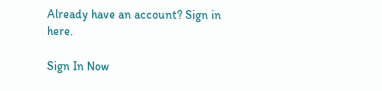Already have an account? Sign in here.

Sign In Now